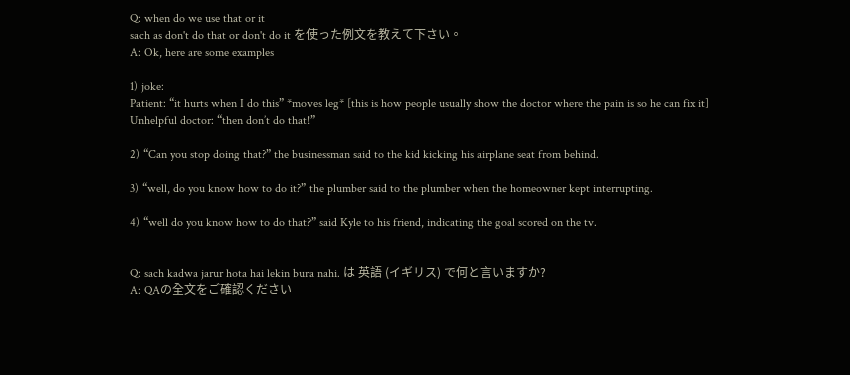Q: when do we use that or it
sach as don't do that or don't do it を使った例文を教えて下さい。
A: Ok, here are some examples

1) joke:
Patient: “it hurts when I do this” *moves leg* [this is how people usually show the doctor where the pain is so he can fix it]
Unhelpful doctor: “then don’t do that!”

2) “Can you stop doing that?” the businessman said to the kid kicking his airplane seat from behind.

3) “well, do you know how to do it?” the plumber said to the plumber when the homeowner kept interrupting.

4) “well do you know how to do that?” said Kyle to his friend, indicating the goal scored on the tv.


Q: sach kadwa jarur hota hai lekin bura nahi. は 英語 (イギリス) で何と言いますか?
A: QAの全文をご確認ください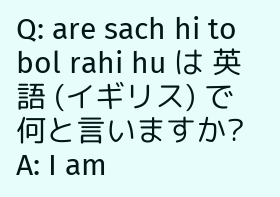Q: are sach hi to bol rahi hu は 英語 (イギリス) で何と言いますか?
A: I am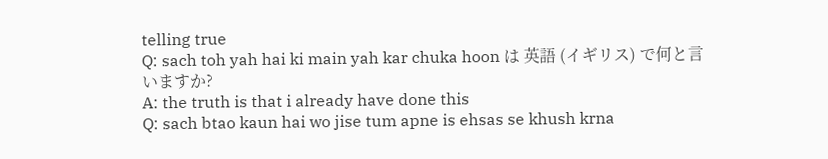telling true
Q: sach toh yah hai ki main yah kar chuka hoon は 英語 (イギリス) で何と言いますか?
A: the truth is that i already have done this
Q: sach btao kaun hai wo jise tum apne is ehsas se khush krna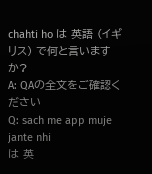chahti ho は 英語 (イギリス) で何と言いますか?
A: QAの全文をご確認ください
Q: sach me app muje jante nhi
は 英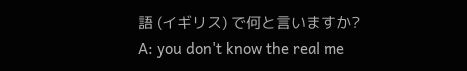語 (イギリス) で何と言いますか?
A: you don't know the real me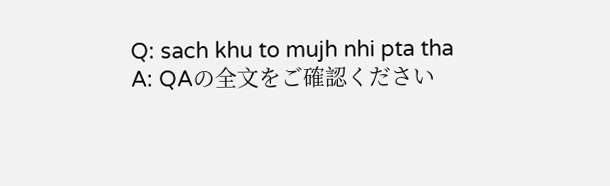Q: sach khu to mujh nhi pta tha
A: QAの全文をご確認ください